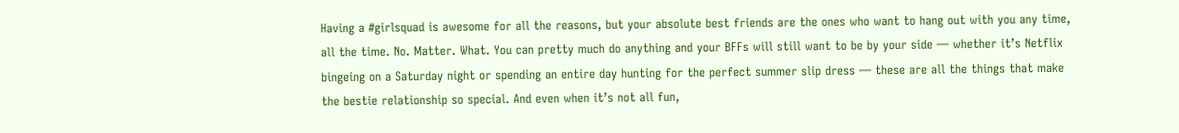Having a #girlsquad is awesome for all the reasons, but your absolute best friends are the ones who want to hang out with you any time, all the time. No. Matter. What. You can pretty much do anything and your BFFs will still want to be by your side — whether it’s Netflix bingeing on a Saturday night or spending an entire day hunting for the perfect summer slip dress — these are all the things that make the bestie relationship so special. And even when it’s not all fun,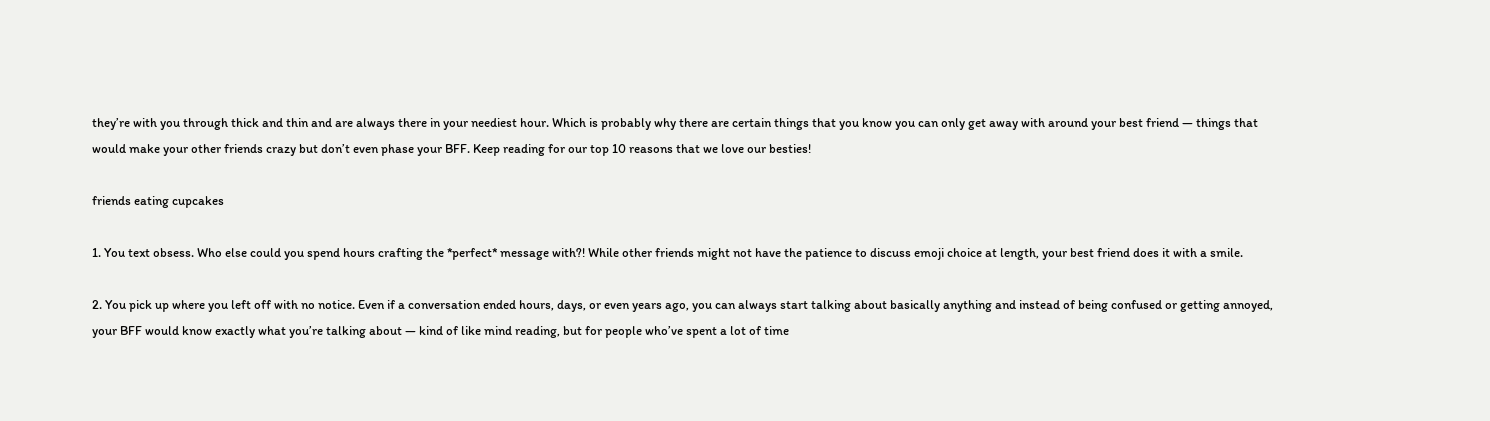they’re with you through thick and thin and are always there in your neediest hour. Which is probably why there are certain things that you know you can only get away with around your best friend — things that would make your other friends crazy but don’t even phase your BFF. Keep reading for our top 10 reasons that we love our besties!

friends eating cupcakes

1. You text obsess. Who else could you spend hours crafting the *perfect* message with?! While other friends might not have the patience to discuss emoji choice at length, your best friend does it with a smile.

2. You pick up where you left off with no notice. Even if a conversation ended hours, days, or even years ago, you can always start talking about basically anything and instead of being confused or getting annoyed, your BFF would know exactly what you’re talking about — kind of like mind reading, but for people who’ve spent a lot of time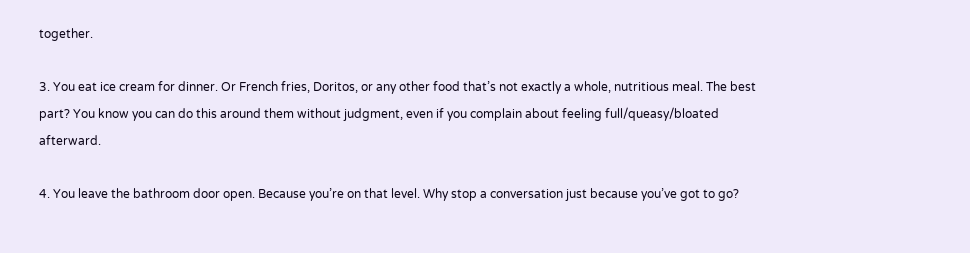together.

3. You eat ice cream for dinner. Or French fries, Doritos, or any other food that’s not exactly a whole, nutritious meal. The best part? You know you can do this around them without judgment, even if you complain about feeling full/queasy/bloated afterward.

4. You leave the bathroom door open. Because you’re on that level. Why stop a conversation just because you’ve got to go?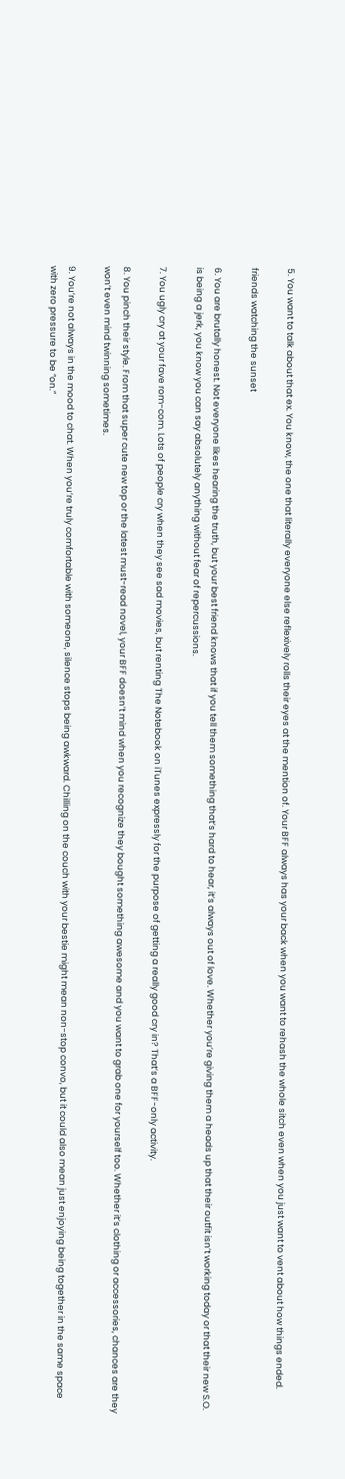5. You want to talk about that ex. You know, the one that literally everyone else reflexively rolls their eyes at the mention of. Your BFF always has your back when you want to rehash the whole sitch even when you just want to vent about how things ended.

friends watching the sunset

6. You are brutally honest. Not everyone likes hearing the truth, but your best friend knows that if you tell them something that’s hard to hear, it’s always out of love. Whether you’re giving them a heads up that their outfit isn’t working today or that their new S.O. is being a jerk, you know you can say absolutely anything without fear of repercussions.

7. You ugly cry at your fave rom-com. Lots of people cry when they see sad movies, but renting The Notebook on iTunes expressly for the purpose of getting a really good cry in? That’s a BFF-only activity.

8. You pinch their style. From that super cute new top or the latest must-read novel, your BFF doesn’t mind when you recognize they bought something awesome and you want to grab one for yourself too. Whether it’s clothing or accessories, chances are they won’t even mind twinning sometimes.

9. You’re not always in the mood to chat. When you’re truly comfortable with someone, silence stops being awkward. Chilling on the couch with your bestie might mean non-stop convo, but it could also mean just enjoying being together in the same space with zero pressure to be “on.”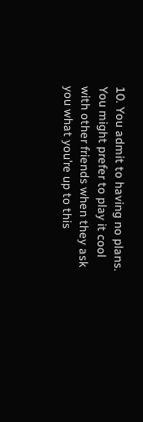10. You admit to having no plans. You might prefer to play it cool with other friends when they ask you what you’re up to this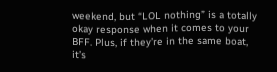weekend, but “LOL nothing” is a totally okay response when it comes to your BFF. Plus, if they’re in the same boat, it’s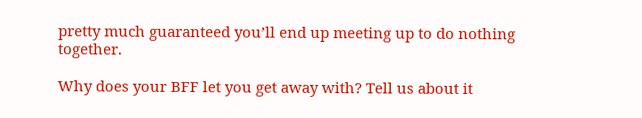pretty much guaranteed you’ll end up meeting up to do nothing together.

Why does your BFF let you get away with? Tell us about it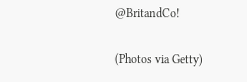@BritandCo!

(Photos via Getty)